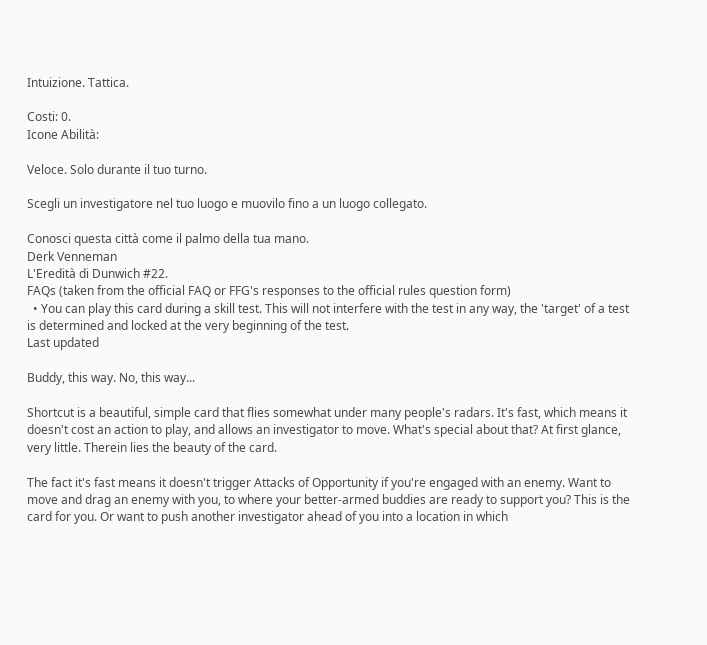Intuizione. Tattica.

Costi: 0.
Icone Abilità:

Veloce. Solo durante il tuo turno.

Scegli un investigatore nel tuo luogo e muovilo fino a un luogo collegato.

Conosci questa città come il palmo della tua mano.
Derk Venneman
L'Eredità di Dunwich #22.
FAQs (taken from the official FAQ or FFG's responses to the official rules question form)
  • You can play this card during a skill test. This will not interfere with the test in any way, the 'target' of a test is determined and locked at the very beginning of the test.
Last updated

Buddy, this way. No, this way...

Shortcut is a beautiful, simple card that flies somewhat under many people's radars. It's fast, which means it doesn't cost an action to play, and allows an investigator to move. What's special about that? At first glance, very little. Therein lies the beauty of the card.

The fact it's fast means it doesn't trigger Attacks of Opportunity if you're engaged with an enemy. Want to move and drag an enemy with you, to where your better-armed buddies are ready to support you? This is the card for you. Or want to push another investigator ahead of you into a location in which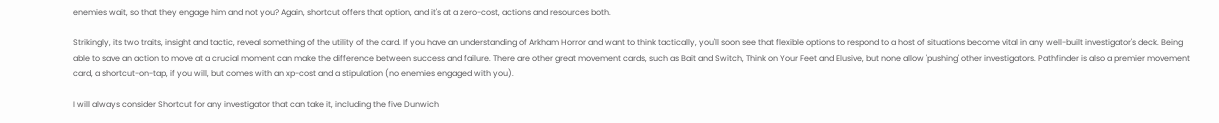enemies wait, so that they engage him and not you? Again, shortcut offers that option, and it's at a zero-cost, actions and resources both.

Strikingly, its two traits, insight and tactic, reveal something of the utility of the card. If you have an understanding of Arkham Horror and want to think tactically, you'll soon see that flexible options to respond to a host of situations become vital in any well-built investigator's deck. Being able to save an action to move at a crucial moment can make the difference between success and failure. There are other great movement cards, such as Bait and Switch, Think on Your Feet and Elusive, but none allow 'pushing' other investigators. Pathfinder is also a premier movement card, a shortcut-on-tap, if you will, but comes with an xp-cost and a stipulation (no enemies engaged with you).

I will always consider Shortcut for any investigator that can take it, including the five Dunwich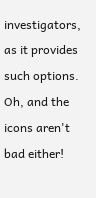investigators, as it provides such options. Oh, and the icons aren't bad either!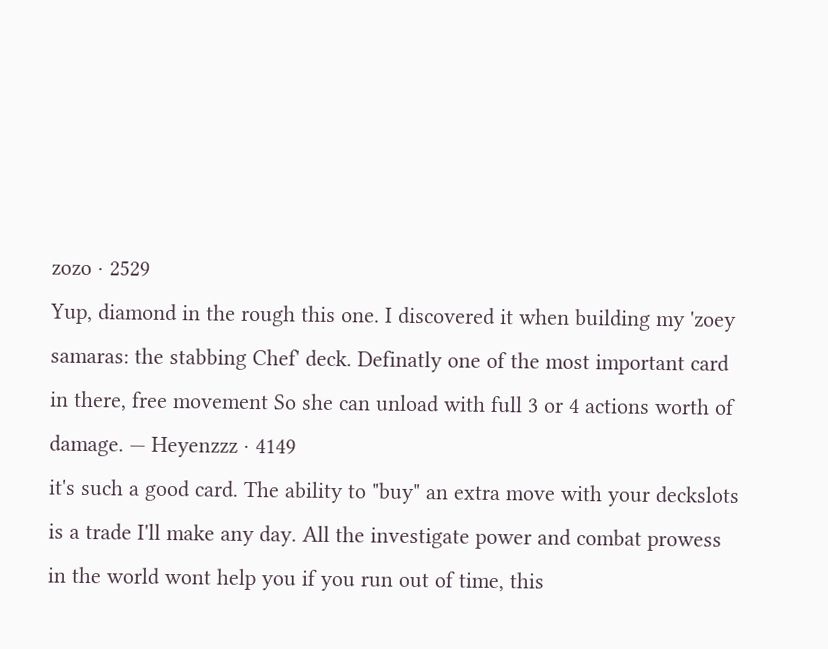zozo · 2529
Yup, diamond in the rough this one. I discovered it when building my 'zoey samaras: the stabbing Chef' deck. Definatly one of the most important card in there, free movement So she can unload with full 3 or 4 actions worth of damage. — Heyenzzz · 4149
it's such a good card. The ability to "buy" an extra move with your deckslots is a trade I'll make any day. All the investigate power and combat prowess in the world wont help you if you run out of time, this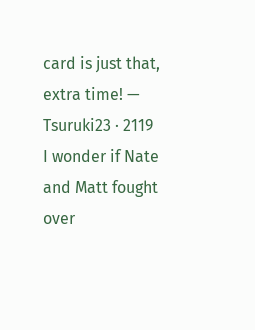card is just that, extra time! — Tsuruki23 · 2119
I wonder if Nate and Matt fought over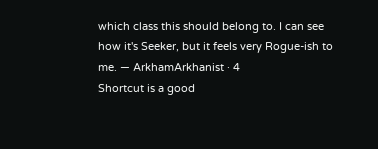which class this should belong to. I can see how it's Seeker, but it feels very Rogue-ish to me. — ArkhamArkhanist · 4
Shortcut is a good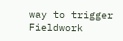way to trigger Fieldwork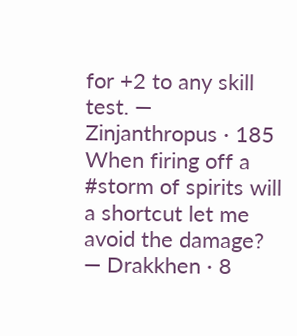for +2 to any skill test. — Zinjanthropus · 185
When firing off a #storm of spirits will a shortcut let me avoid the damage? — Drakkhen · 8